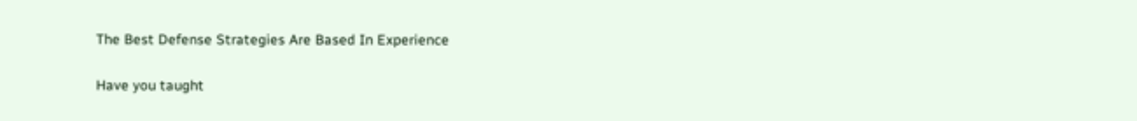The Best Defense Strategies Are Based In Experience

Have you taught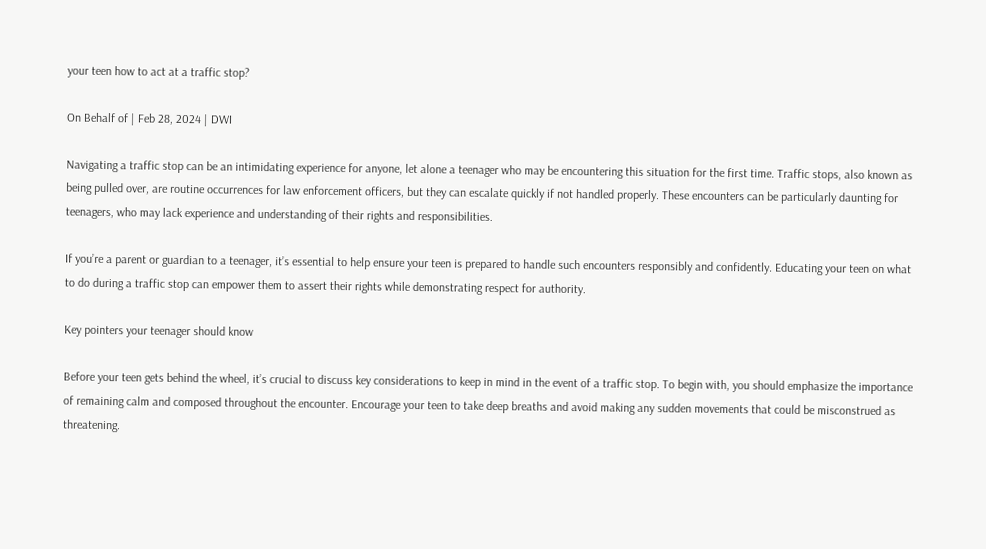your teen how to act at a traffic stop?

On Behalf of | Feb 28, 2024 | DWI

Navigating a traffic stop can be an intimidating experience for anyone, let alone a teenager who may be encountering this situation for the first time. Traffic stops, also known as being pulled over, are routine occurrences for law enforcement officers, but they can escalate quickly if not handled properly. These encounters can be particularly daunting for teenagers, who may lack experience and understanding of their rights and responsibilities.

If you’re a parent or guardian to a teenager, it’s essential to help ensure your teen is prepared to handle such encounters responsibly and confidently. Educating your teen on what to do during a traffic stop can empower them to assert their rights while demonstrating respect for authority.

Key pointers your teenager should know

Before your teen gets behind the wheel, it’s crucial to discuss key considerations to keep in mind in the event of a traffic stop. To begin with, you should emphasize the importance of remaining calm and composed throughout the encounter. Encourage your teen to take deep breaths and avoid making any sudden movements that could be misconstrued as threatening.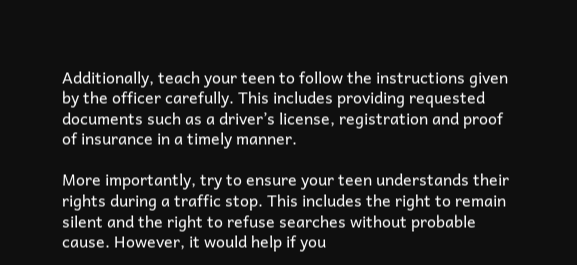Additionally, teach your teen to follow the instructions given by the officer carefully. This includes providing requested documents such as a driver’s license, registration and proof of insurance in a timely manner.

More importantly, try to ensure your teen understands their rights during a traffic stop. This includes the right to remain silent and the right to refuse searches without probable cause. However, it would help if you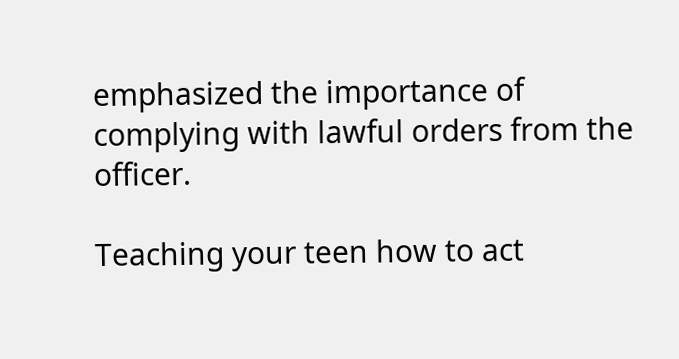emphasized the importance of complying with lawful orders from the officer.

Teaching your teen how to act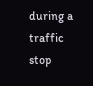during a traffic stop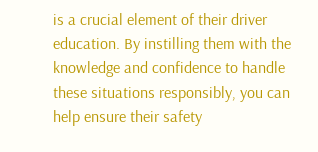is a crucial element of their driver education. By instilling them with the knowledge and confidence to handle these situations responsibly, you can help ensure their safety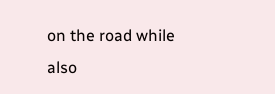on the road while also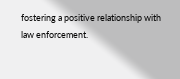fostering a positive relationship with law enforcement.